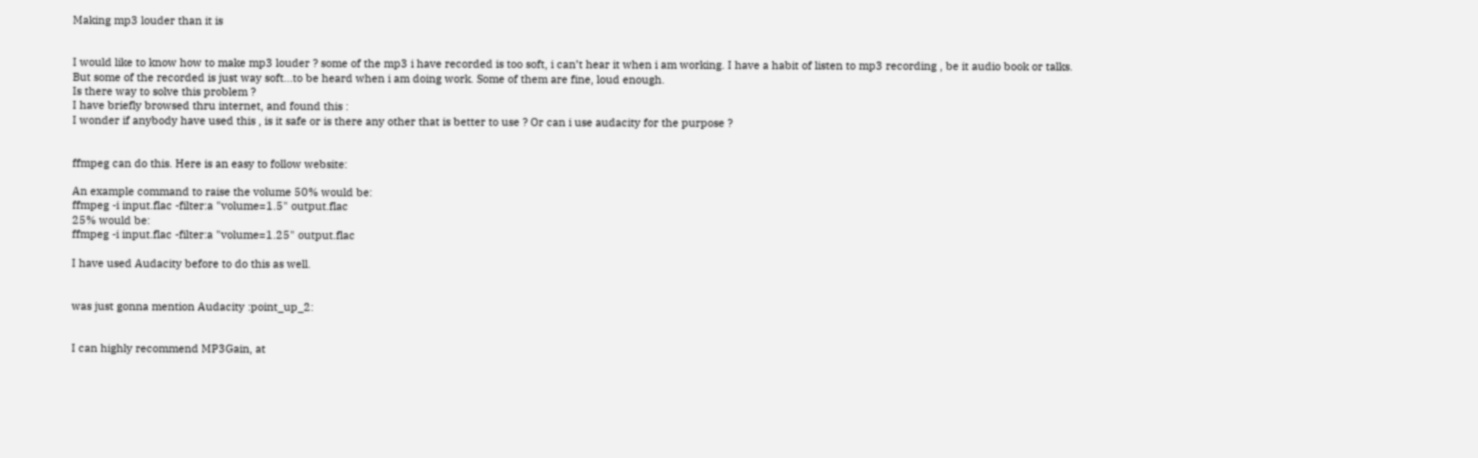Making mp3 louder than it is


I would like to know how to make mp3 louder ? some of the mp3 i have recorded is too soft, i can’t hear it when i am working. I have a habit of listen to mp3 recording , be it audio book or talks.
But some of the recorded is just way soft…to be heard when i am doing work. Some of them are fine, loud enough.
Is there way to solve this problem ?
I have briefly browsed thru internet, and found this :
I wonder if anybody have used this , is it safe or is there any other that is better to use ? Or can i use audacity for the purpose ?


ffmpeg can do this. Here is an easy to follow website:

An example command to raise the volume 50% would be:
ffmpeg -i input.flac -filter:a "volume=1.5" output.flac
25% would be:
ffmpeg -i input.flac -filter:a "volume=1.25" output.flac

I have used Audacity before to do this as well.


was just gonna mention Audacity :point_up_2:


I can highly recommend MP3Gain, at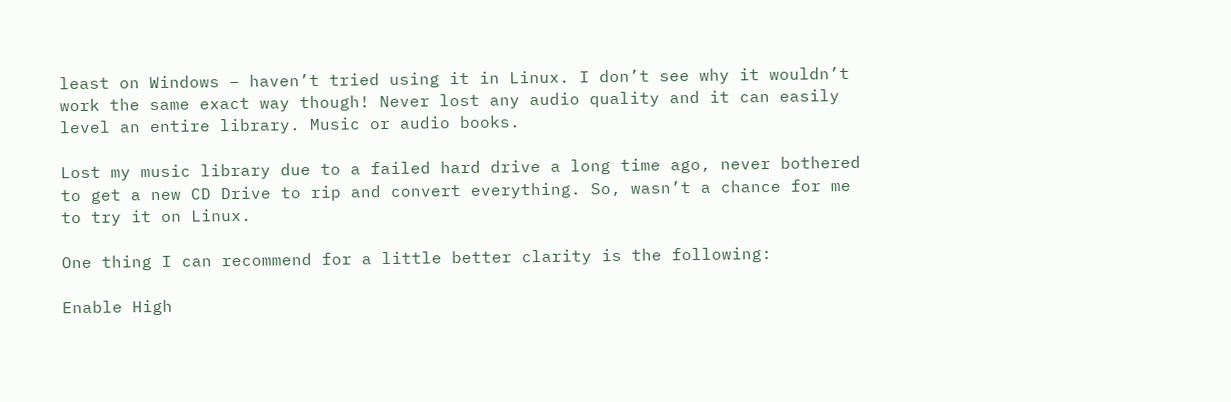least on Windows – haven’t tried using it in Linux. I don’t see why it wouldn’t work the same exact way though! Never lost any audio quality and it can easily level an entire library. Music or audio books.

Lost my music library due to a failed hard drive a long time ago, never bothered to get a new CD Drive to rip and convert everything. So, wasn’t a chance for me to try it on Linux.

One thing I can recommend for a little better clarity is the following:

Enable High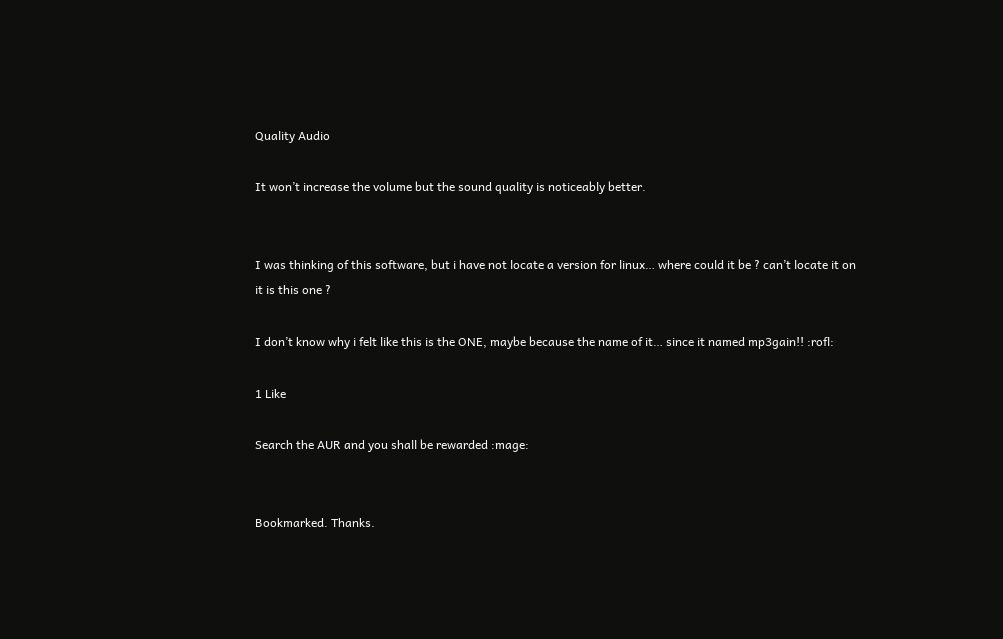Quality Audio

It won’t increase the volume but the sound quality is noticeably better.


I was thinking of this software, but i have not locate a version for linux… where could it be ? can’t locate it on
it is this one ?

I don’t know why i felt like this is the ONE, maybe because the name of it… since it named mp3gain!! :rofl:

1 Like

Search the AUR and you shall be rewarded :mage:


Bookmarked. Thanks.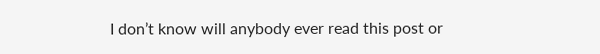I don’t know will anybody ever read this post or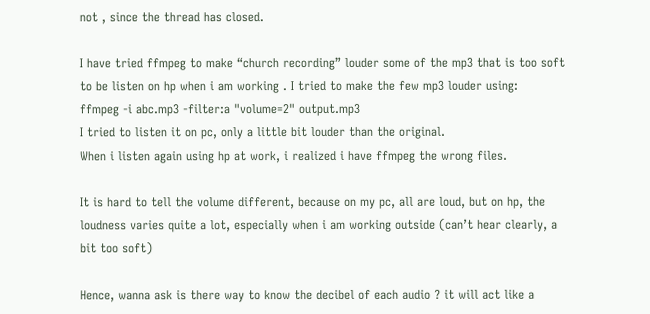not , since the thread has closed.

I have tried ffmpeg to make “church recording” louder some of the mp3 that is too soft to be listen on hp when i am working . I tried to make the few mp3 louder using:
ffmpeg -i abc.mp3 -filter:a "volume=2" output.mp3
I tried to listen it on pc, only a little bit louder than the original.
When i listen again using hp at work, i realized i have ffmpeg the wrong files.

It is hard to tell the volume different, because on my pc, all are loud, but on hp, the loudness varies quite a lot, especially when i am working outside (can’t hear clearly, a bit too soft)

Hence, wanna ask is there way to know the decibel of each audio ? it will act like a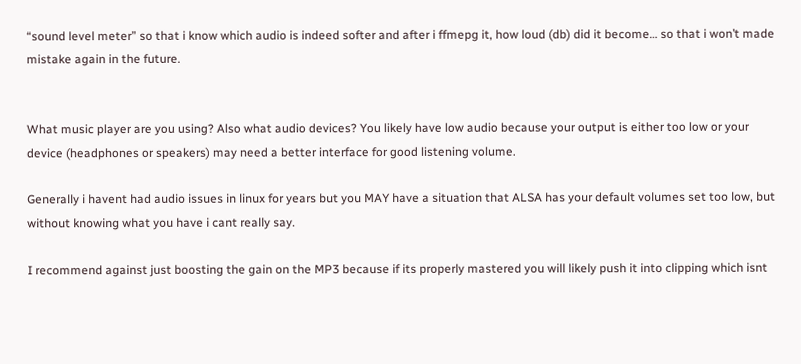“sound level meter” so that i know which audio is indeed softer and after i ffmepg it, how loud (db) did it become… so that i won’t made mistake again in the future.


What music player are you using? Also what audio devices? You likely have low audio because your output is either too low or your device (headphones or speakers) may need a better interface for good listening volume.

Generally i havent had audio issues in linux for years but you MAY have a situation that ALSA has your default volumes set too low, but without knowing what you have i cant really say.

I recommend against just boosting the gain on the MP3 because if its properly mastered you will likely push it into clipping which isnt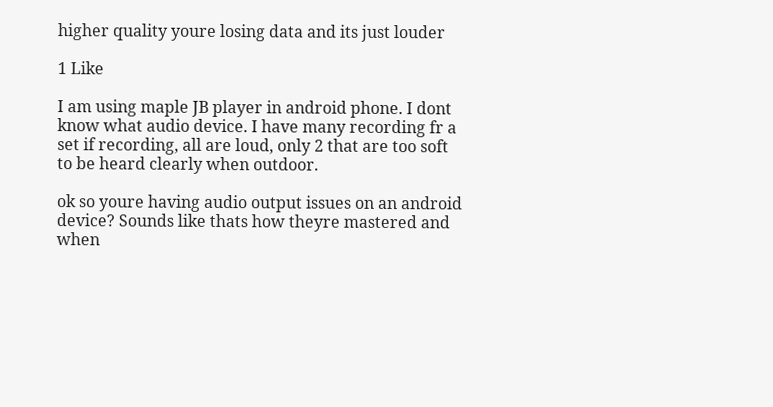higher quality youre losing data and its just louder

1 Like

I am using maple JB player in android phone. I dont know what audio device. I have many recording fr a set if recording, all are loud, only 2 that are too soft to be heard clearly when outdoor.

ok so youre having audio output issues on an android device? Sounds like thats how theyre mastered and when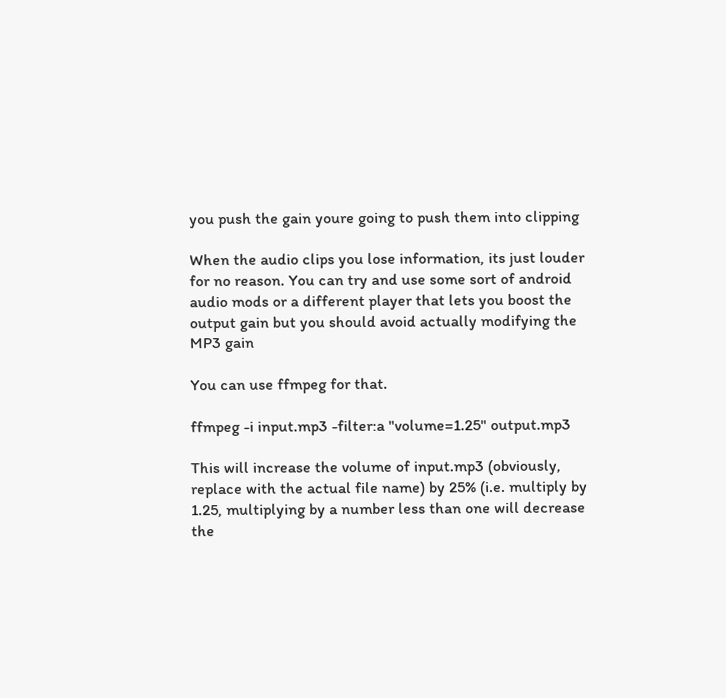you push the gain youre going to push them into clipping

When the audio clips you lose information, its just louder for no reason. You can try and use some sort of android audio mods or a different player that lets you boost the output gain but you should avoid actually modifying the MP3 gain

You can use ffmpeg for that.

ffmpeg -i input.mp3 -filter:a "volume=1.25" output.mp3

This will increase the volume of input.mp3 (obviously, replace with the actual file name) by 25% (i.e. multiply by 1.25, multiplying by a number less than one will decrease the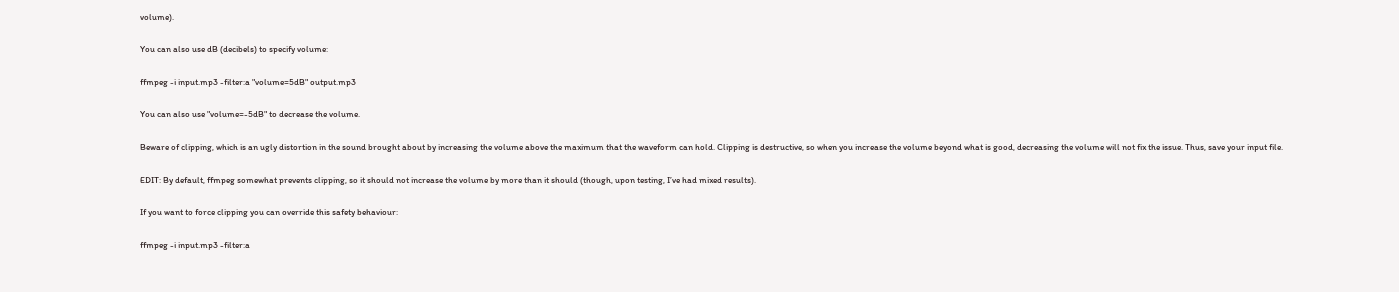volume).

You can also use dB (decibels) to specify volume:

ffmpeg -i input.mp3 -filter:a "volume=5dB" output.mp3

You can also use "volume=-5dB" to decrease the volume.

Beware of clipping, which is an ugly distortion in the sound brought about by increasing the volume above the maximum that the waveform can hold. Clipping is destructive, so when you increase the volume beyond what is good, decreasing the volume will not fix the issue. Thus, save your input file.

EDIT: By default, ffmpeg somewhat prevents clipping, so it should not increase the volume by more than it should (though, upon testing, I’ve had mixed results).

If you want to force clipping you can override this safety behaviour:

ffmpeg -i input.mp3 -filter:a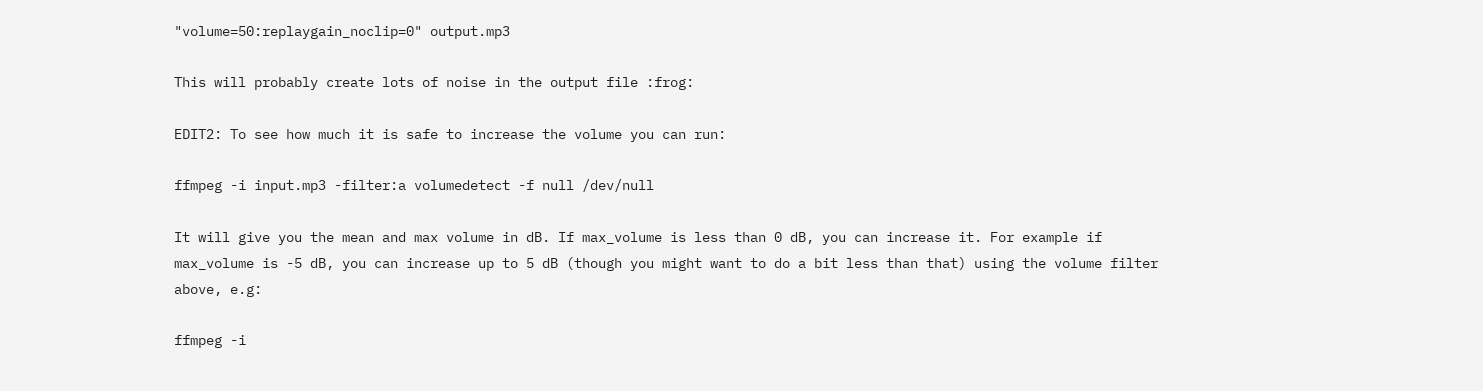"volume=50:replaygain_noclip=0" output.mp3

This will probably create lots of noise in the output file :frog:

EDIT2: To see how much it is safe to increase the volume you can run:

ffmpeg -i input.mp3 -filter:a volumedetect -f null /dev/null

It will give you the mean and max volume in dB. If max_volume is less than 0 dB, you can increase it. For example if max_volume is -5 dB, you can increase up to 5 dB (though you might want to do a bit less than that) using the volume filter above, e.g:

ffmpeg -i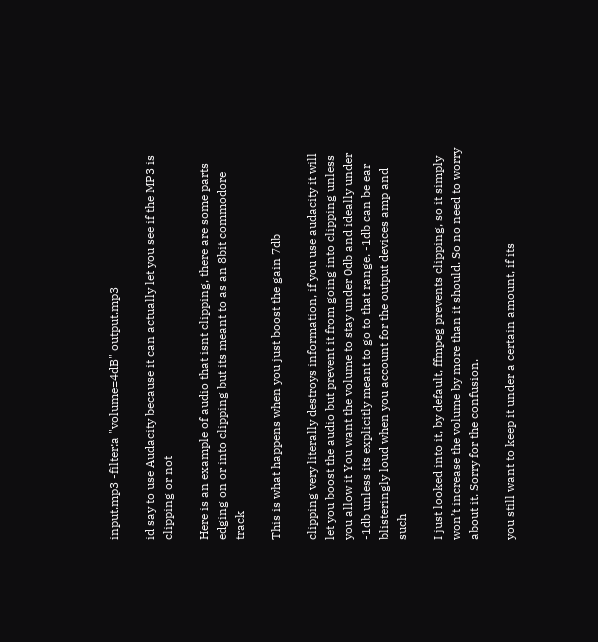input.mp3 -filter:a "volume=4dB" output.mp3

id say to use Audacity because it can actually let you see if the MP3 is clipping or not

Here is an example of audio that isnt clipping, there are some parts edging on or into clipping but its meant to as an 8bit commodore track

This is what happens when you just boost the gain 7db

clipping very literally destroys information, if you use audacity it will let you boost the audio but prevent it from going into clipping unless you allow it You want the volume to stay under 0db and ideally under -1db unless its explicitly meant to go to that range. -1db can be ear blisteringly loud when you account for the output devices amp and such

I just looked into it, by default, ffmpeg prevents clipping, so it simply won’t increase the volume by more than it should. So no need to worry about it. Sorry for the confusion.

you still want to keep it under a certain amount, if its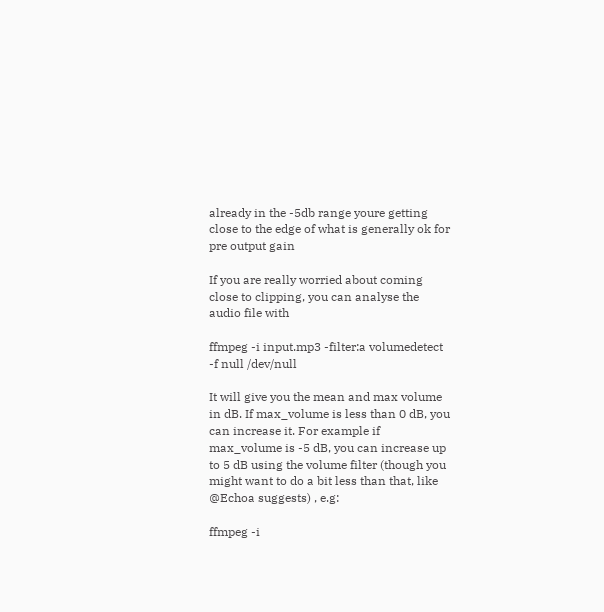already in the -5db range youre getting close to the edge of what is generally ok for pre output gain

If you are really worried about coming close to clipping, you can analyse the audio file with

ffmpeg -i input.mp3 -filter:a volumedetect -f null /dev/null

It will give you the mean and max volume in dB. If max_volume is less than 0 dB, you can increase it. For example if max_volume is -5 dB, you can increase up to 5 dB using the volume filter (though you might want to do a bit less than that, like @Echoa suggests) , e.g:

ffmpeg -i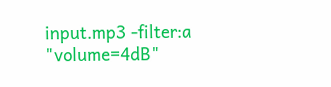input.mp3 -filter:a "volume=4dB"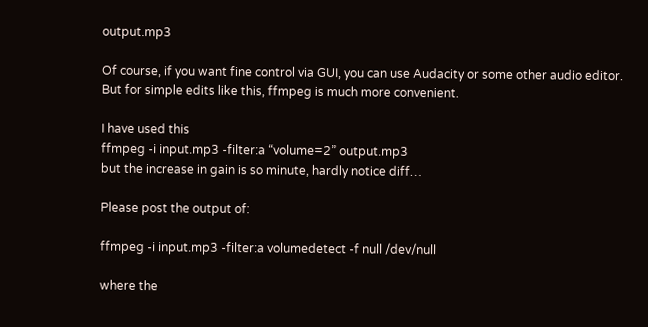output.mp3

Of course, if you want fine control via GUI, you can use Audacity or some other audio editor. But for simple edits like this, ffmpeg is much more convenient.

I have used this
ffmpeg -i input.mp3 -filter:a “volume=2” output.mp3
but the increase in gain is so minute, hardly notice diff…

Please post the output of:

ffmpeg -i input.mp3 -filter:a volumedetect -f null /dev/null

where the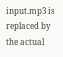input.mp3 is replaced by the actual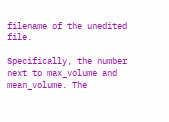filename of the unedited file.

Specifically, the number next to max_volume and mean_volume. The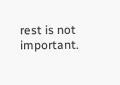rest is not important.